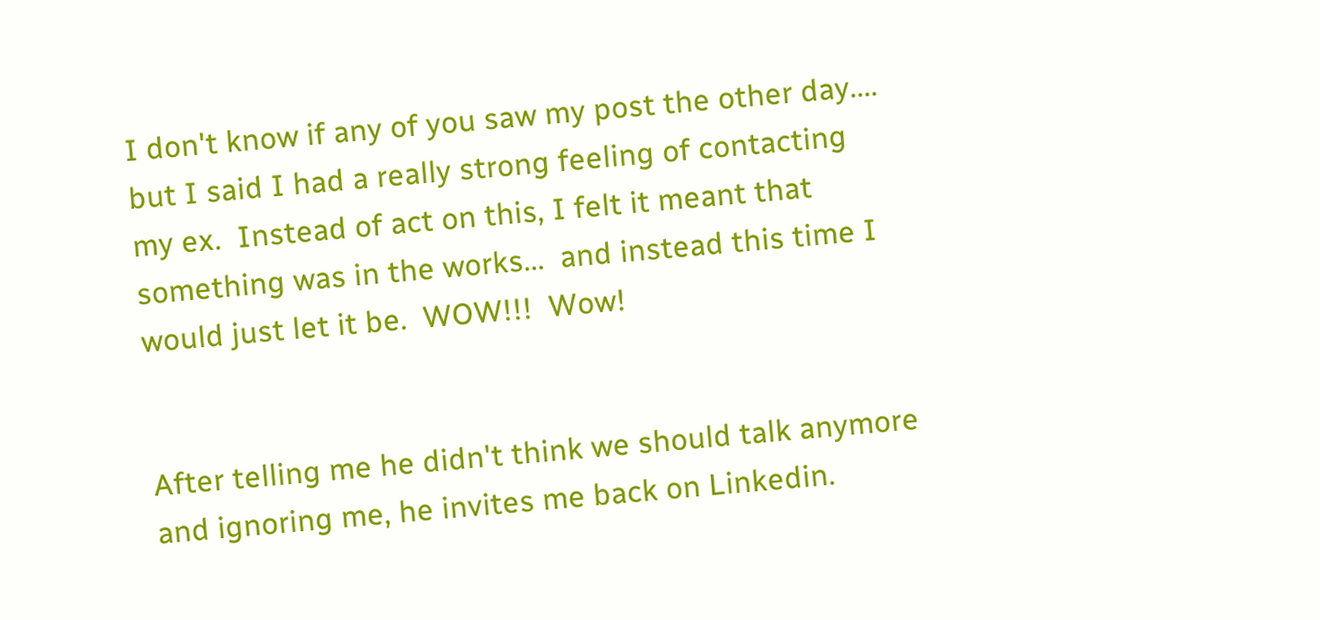I don't know if any of you saw my post the other day.... but I said I had a really strong feeling of contacting my ex.  Instead of act on this, I felt it meant that something was in the works...  and instead this time I would just let it be.  WOW!!!  Wow!


After telling me he didn't think we should talk anymore and ignoring me, he invites me back on Linkedin.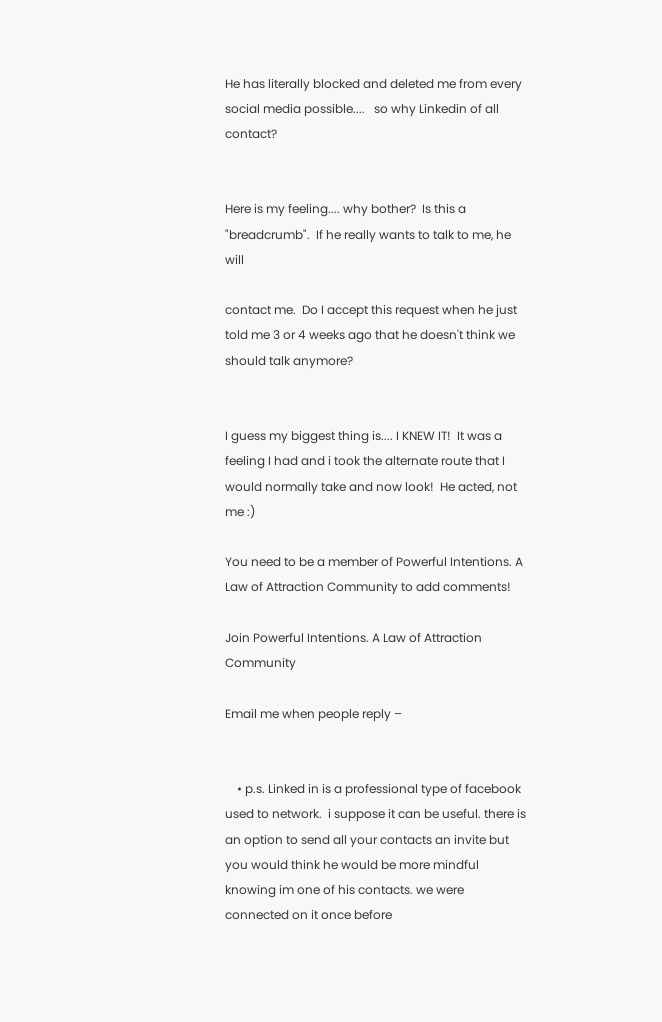He has literally blocked and deleted me from every social media possible....   so why Linkedin of all contact?


Here is my feeling.... why bother?  Is this a "breadcrumb".  If he really wants to talk to me, he will

contact me.  Do I accept this request when he just told me 3 or 4 weeks ago that he doesn't think we should talk anymore?


I guess my biggest thing is.... I KNEW IT!  It was a feeling I had and i took the alternate route that I would normally take and now look!  He acted, not me :)

You need to be a member of Powerful Intentions. A Law of Attraction Community to add comments!

Join Powerful Intentions. A Law of Attraction Community

Email me when people reply –


    • p.s. Linked in is a professional type of facebook used to network.  i suppose it can be useful. there is an option to send all your contacts an invite but you would think he would be more mindful knowing im one of his contacts. we were connected on it once before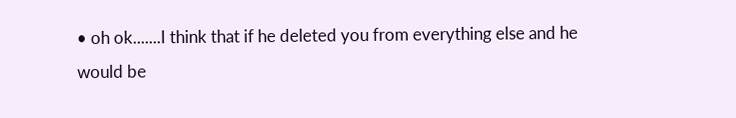• oh ok.......I think that if he deleted you from everything else and he would be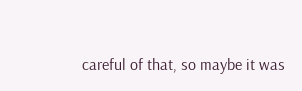careful of that, so maybe it was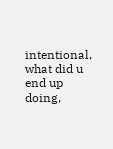intentional, what did u end up doing,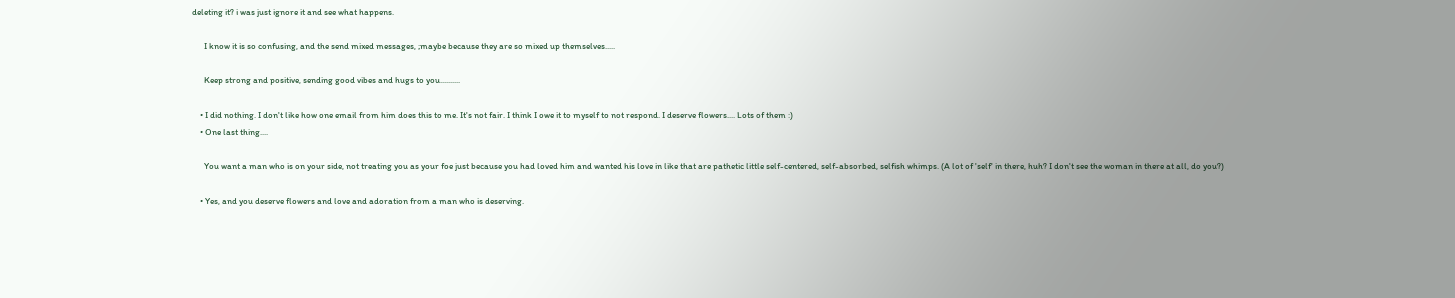deleting it? i was just ignore it and see what happens.

      I know it is so confusing, and the send mixed messages, ;maybe because they are so mixed up themselves.....

      Keep strong and positive, sending good vibes and hugs to you..........

    • I did nothing. I don't like how one email from him does this to me. It's not fair. I think I owe it to myself to not respond. I deserve flowers.... Lots of them :)
    • One last thing....

      You want a man who is on your side, not treating you as your foe just because you had loved him and wanted his love in like that are pathetic little self-centered, self-absorbed, selfish whimps. (A lot of 'self' in there, huh? I don't see the woman in there at all, do you?)

    • Yes, and you deserve flowers and love and adoration from a man who is deserving.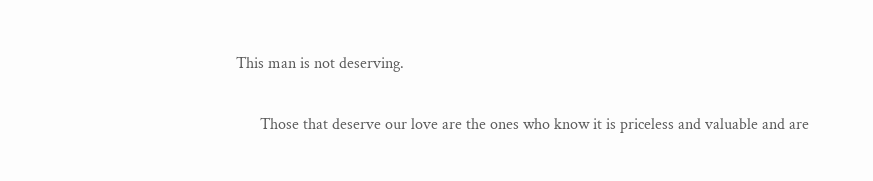This man is not deserving.

      Those that deserve our love are the ones who know it is priceless and valuable and are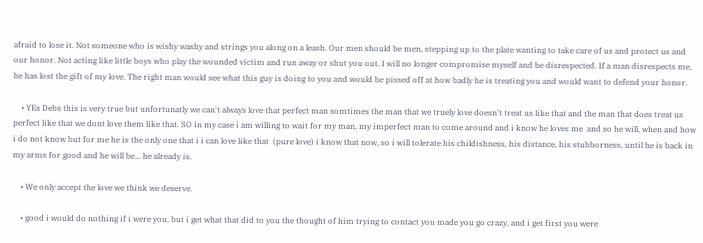afraid to lose it. Not someone who is wishy washy and strings you along on a leash. Our men should be men, stepping up to the plate wanting to take care of us and protect us and our honor. Not acting like little boys who play the wounded victim and run away or shut you out. I will no longer compromise myself and be disrespected. If a man disrespects me, he has lost the gift of my love. The right man would see what this guy is doing to you and would be pissed off at how badly he is treating you and would want to defend your honor.

    • YEs Debs this is very true but unfortunatly we can't always love that perfect man somtimes the man that we truely love doesn't treat us like that and the man that does treat us perfect like that we dont love them like that. SO in my case i am willing to wait for my man, my imperfect man to come around and i know he loves me  and so he will, when and how i do not know but for me he is the only one that i i can love like that  (pure love) i know that now, so i will tolerate his childishness, his distance, his stubborness, until he is back in my arms for good and he will be... he already is.

    • We only accept the love we think we deserve.

    • good i would do nothing if i were you, but i get what that did to you the thought of him trying to contact you made you go crazy, and i get first you were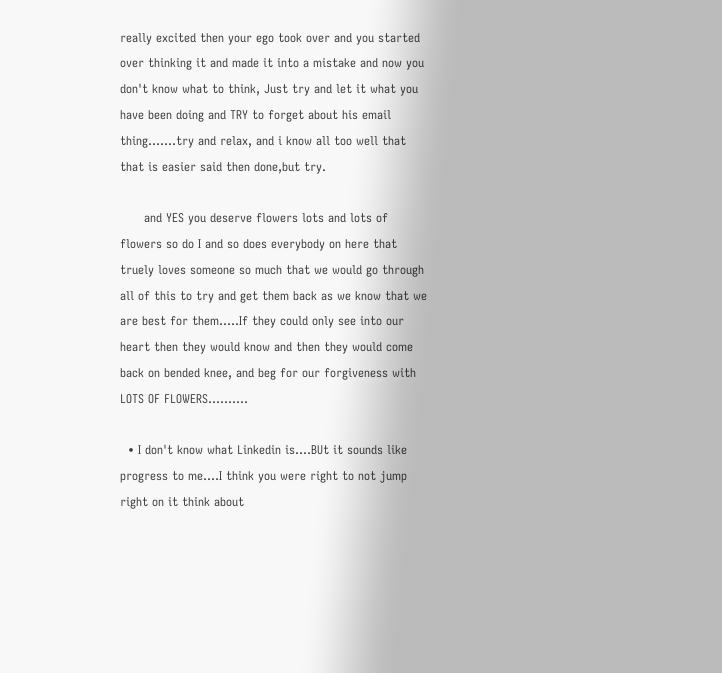really excited then your ego took over and you started over thinking it and made it into a mistake and now you don't know what to think, Just try and let it what you have been doing and TRY to forget about his email thing.......try and relax, and i know all too well that that is easier said then done,but try.

      and YES you deserve flowers lots and lots of flowers so do I and so does everybody on here that truely loves someone so much that we would go through all of this to try and get them back as we know that we are best for them.....If they could only see into our heart then they would know and then they would come back on bended knee, and beg for our forgiveness with LOTS OF FLOWERS..........

  • I don't know what Linkedin is....BUt it sounds like progress to me....I think you were right to not jump right on it think about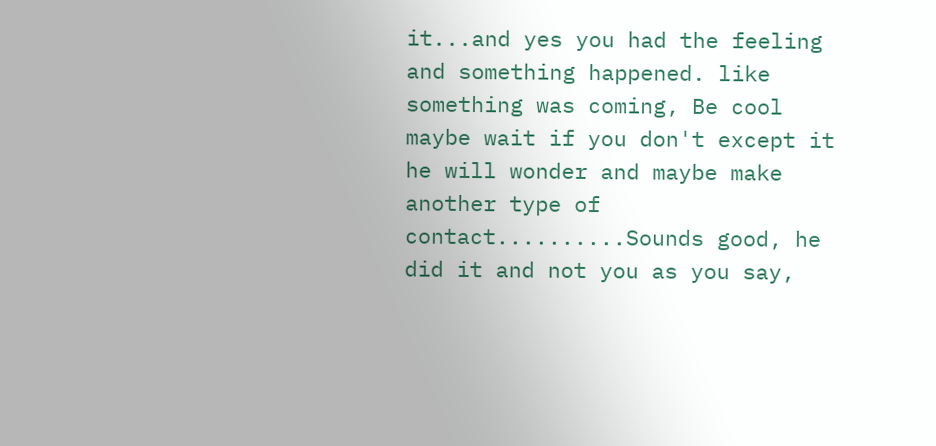it...and yes you had the feeling and something happened. like something was coming, Be cool maybe wait if you don't except it he will wonder and maybe make another type of contact..........Sounds good, he did it and not you as you say,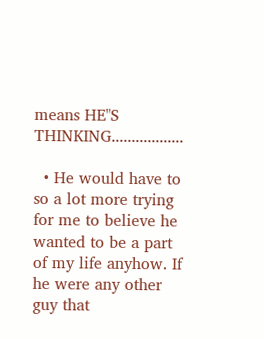means HE"S THINKING..................

  • He would have to so a lot more trying for me to believe he wanted to be a part of my life anyhow. If he were any other guy that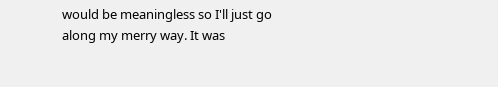would be meaningless so I'll just go along my merry way. It was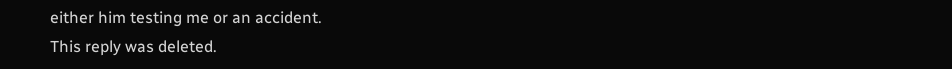either him testing me or an accident.
This reply was deleted.